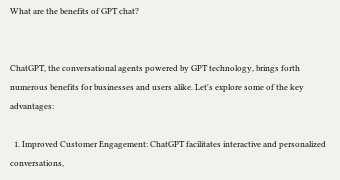What are the benefits of GPT chat?


ChatGPT, the conversational agents powered by GPT technology, brings forth numerous benefits for businesses and users alike. Let's explore some of the key advantages:

  1. Improved Customer Engagement: ChatGPT facilitates interactive and personalized conversations,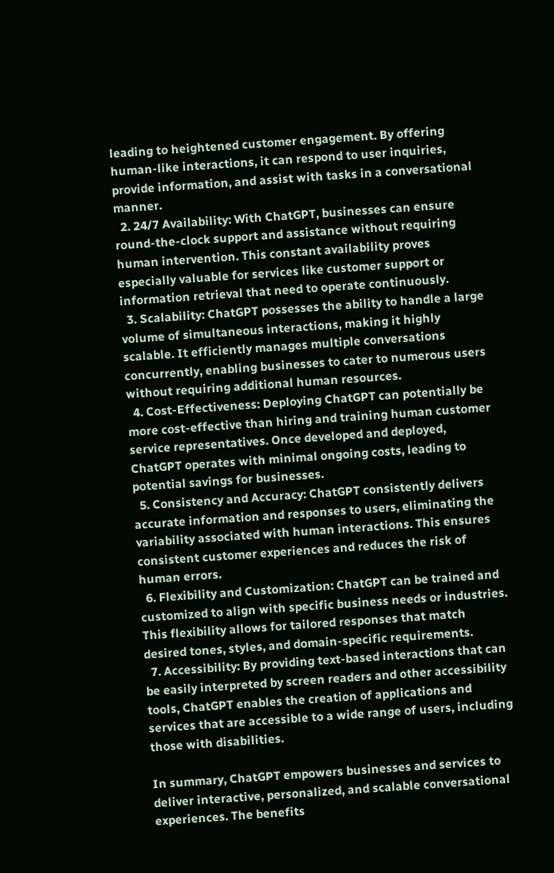leading to heightened customer engagement. By offering human-like interactions, it can respond to user inquiries, provide information, and assist with tasks in a conversational manner.
  2. 24/7 Availability: With ChatGPT, businesses can ensure round-the-clock support and assistance without requiring human intervention. This constant availability proves especially valuable for services like customer support or information retrieval that need to operate continuously.
  3. Scalability: ChatGPT possesses the ability to handle a large volume of simultaneous interactions, making it highly scalable. It efficiently manages multiple conversations concurrently, enabling businesses to cater to numerous users without requiring additional human resources.
  4. Cost-Effectiveness: Deploying ChatGPT can potentially be more cost-effective than hiring and training human customer service representatives. Once developed and deployed, ChatGPT operates with minimal ongoing costs, leading to potential savings for businesses.
  5. Consistency and Accuracy: ChatGPT consistently delivers accurate information and responses to users, eliminating the variability associated with human interactions. This ensures consistent customer experiences and reduces the risk of human errors.
  6. Flexibility and Customization: ChatGPT can be trained and customized to align with specific business needs or industries. This flexibility allows for tailored responses that match desired tones, styles, and domain-specific requirements.
  7. Accessibility: By providing text-based interactions that can be easily interpreted by screen readers and other accessibility tools, ChatGPT enables the creation of applications and services that are accessible to a wide range of users, including those with disabilities.

In summary, ChatGPT empowers businesses and services to deliver interactive, personalized, and scalable conversational experiences. The benefits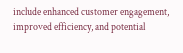include enhanced customer engagement, improved efficiency, and potential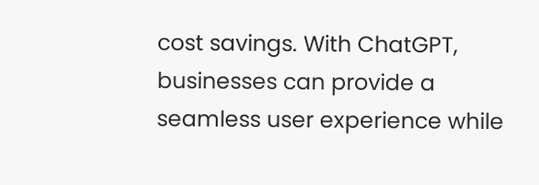cost savings. With ChatGPT, businesses can provide a seamless user experience while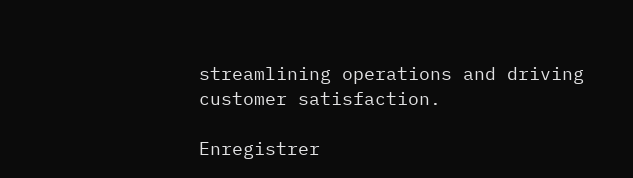streamlining operations and driving customer satisfaction.

Enregistrer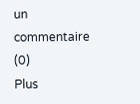un commentaire (0)
Plus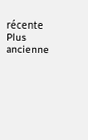récente Plus ancienne